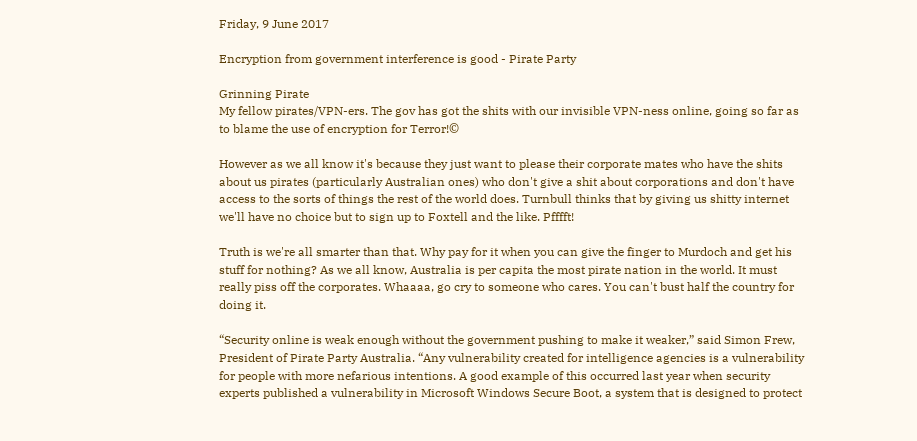Friday, 9 June 2017

Encryption from government interference is good - Pirate Party

Grinning Pirate
My fellow pirates/VPN-ers. The gov has got the shits with our invisible VPN-ness online, going so far as to blame the use of encryption for Terror!©

However as we all know it's because they just want to please their corporate mates who have the shits about us pirates (particularly Australian ones) who don't give a shit about corporations and don't have access to the sorts of things the rest of the world does. Turnbull thinks that by giving us shitty internet we'll have no choice but to sign up to Foxtell and the like. Pfffft!

Truth is we're all smarter than that. Why pay for it when you can give the finger to Murdoch and get his stuff for nothing? As we all know, Australia is per capita the most pirate nation in the world. It must really piss off the corporates. Whaaaa, go cry to someone who cares. You can't bust half the country for doing it.

“Security online is weak enough without the government pushing to make it weaker,” said Simon Frew, President of Pirate Party Australia. “Any vulnerability created for intelligence agencies is a vulnerability for people with more nefarious intentions. A good example of this occurred last year when security experts published a vulnerability in Microsoft Windows Secure Boot, a system that is designed to protect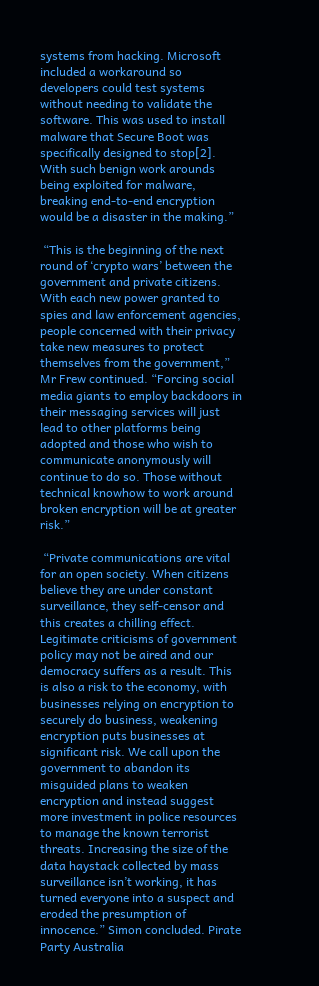systems from hacking. Microsoft included a workaround so developers could test systems without needing to validate the software. This was used to install malware that Secure Boot was specifically designed to stop[2]. With such benign work arounds being exploited for malware, breaking end-to-end encryption would be a disaster in the making.”

 “This is the beginning of the next round of ‘crypto wars’ between the government and private citizens. With each new power granted to spies and law enforcement agencies, people concerned with their privacy take new measures to protect themselves from the government,” Mr Frew continued. “Forcing social media giants to employ backdoors in their messaging services will just lead to other platforms being adopted and those who wish to communicate anonymously will continue to do so. Those without technical knowhow to work around broken encryption will be at greater risk.”

 “Private communications are vital for an open society. When citizens believe they are under constant surveillance, they self-censor and this creates a chilling effect. Legitimate criticisms of government policy may not be aired and our democracy suffers as a result. This is also a risk to the economy, with businesses relying on encryption to securely do business, weakening encryption puts businesses at significant risk. We call upon the government to abandon its misguided plans to weaken encryption and instead suggest more investment in police resources to manage the known terrorist threats. Increasing the size of the data haystack collected by mass surveillance isn’t working, it has turned everyone into a suspect and eroded the presumption of innocence.” Simon concluded. Pirate Party Australia